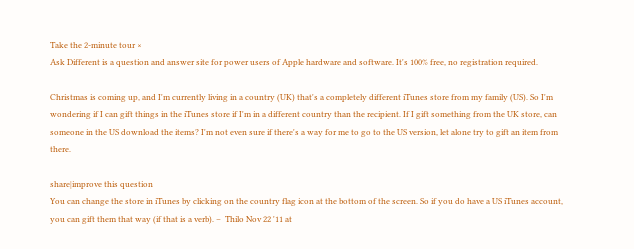Take the 2-minute tour ×
Ask Different is a question and answer site for power users of Apple hardware and software. It's 100% free, no registration required.

Christmas is coming up, and I'm currently living in a country (UK) that's a completely different iTunes store from my family (US). So I'm wondering if I can gift things in the iTunes store if I'm in a different country than the recipient. If I gift something from the UK store, can someone in the US download the items? I'm not even sure if there's a way for me to go to the US version, let alone try to gift an item from there.

share|improve this question
You can change the store in iTunes by clicking on the country flag icon at the bottom of the screen. So if you do have a US iTunes account, you can gift them that way (if that is a verb). –  Thilo Nov 22 '11 at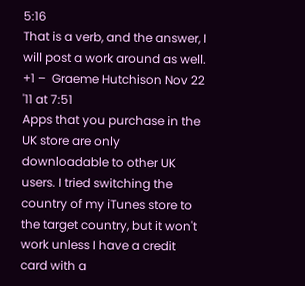5:16
That is a verb, and the answer, I will post a work around as well. +1 –  Graeme Hutchison Nov 22 '11 at 7:51
Apps that you purchase in the UK store are only downloadable to other UK users. I tried switching the country of my iTunes store to the target country, but it won't work unless I have a credit card with a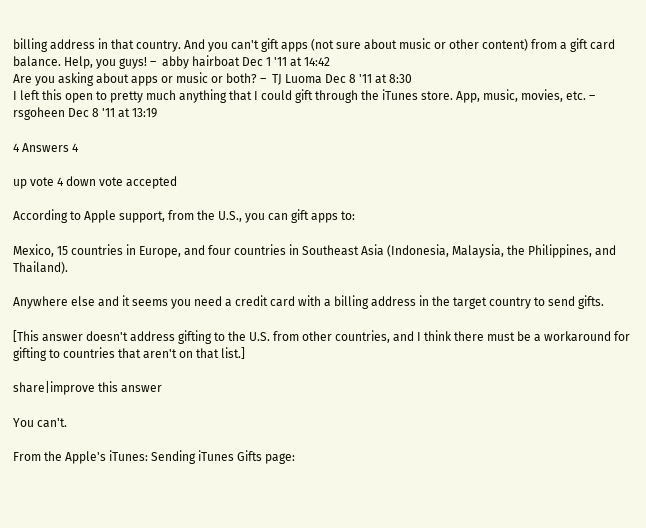billing address in that country. And you can't gift apps (not sure about music or other content) from a gift card balance. Help, you guys! –  abby hairboat Dec 1 '11 at 14:42
Are you asking about apps or music or both? –  TJ Luoma Dec 8 '11 at 8:30
I left this open to pretty much anything that I could gift through the iTunes store. App, music, movies, etc. –  rsgoheen Dec 8 '11 at 13:19

4 Answers 4

up vote 4 down vote accepted

According to Apple support, from the U.S., you can gift apps to:

Mexico, 15 countries in Europe, and four countries in Southeast Asia (Indonesia, Malaysia, the Philippines, and Thailand).

Anywhere else and it seems you need a credit card with a billing address in the target country to send gifts.

[This answer doesn't address gifting to the U.S. from other countries, and I think there must be a workaround for gifting to countries that aren't on that list.]

share|improve this answer

You can't.

From the Apple's iTunes: Sending iTunes Gifts page: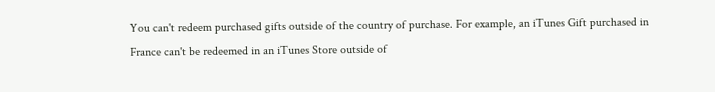You can't redeem purchased gifts outside of the country of purchase. For example, an iTunes Gift purchased in France can't be redeemed in an iTunes Store outside of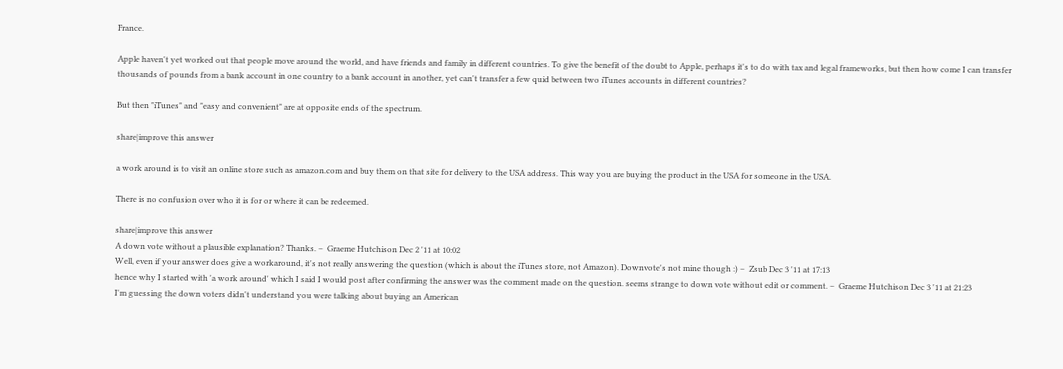France.

Apple haven't yet worked out that people move around the world, and have friends and family in different countries. To give the benefit of the doubt to Apple, perhaps it's to do with tax and legal frameworks, but then how come I can transfer thousands of pounds from a bank account in one country to a bank account in another, yet can't transfer a few quid between two iTunes accounts in different countries?

But then "iTunes" and "easy and convenient" are at opposite ends of the spectrum.

share|improve this answer

a work around is to visit an online store such as amazon.com and buy them on that site for delivery to the USA address. This way you are buying the product in the USA for someone in the USA.

There is no confusion over who it is for or where it can be redeemed.

share|improve this answer
A down vote without a plausible explanation? Thanks. –  Graeme Hutchison Dec 2 '11 at 10:02
Well, even if your answer does give a workaround, it's not really answering the question (which is about the iTunes store, not Amazon). Downvote's not mine though :) –  Zsub Dec 3 '11 at 17:13
hence why I started with 'a work around' which I said I would post after confirming the answer was the comment made on the question. seems strange to down vote without edit or comment. –  Graeme Hutchison Dec 3 '11 at 21:23
I'm guessing the down voters didn't understand you were talking about buying an American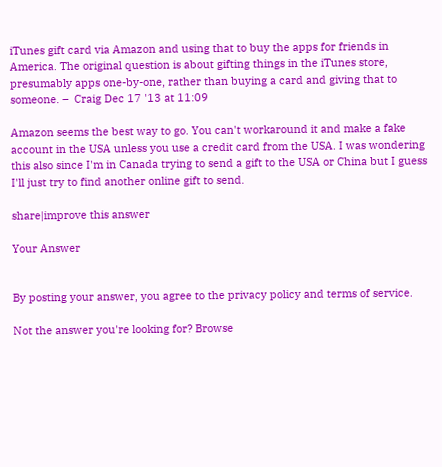iTunes gift card via Amazon and using that to buy the apps for friends in America. The original question is about gifting things in the iTunes store, presumably apps one-by-one, rather than buying a card and giving that to someone. –  Craig Dec 17 '13 at 11:09

Amazon seems the best way to go. You can't workaround it and make a fake account in the USA unless you use a credit card from the USA. I was wondering this also since I'm in Canada trying to send a gift to the USA or China but I guess I'll just try to find another online gift to send.

share|improve this answer

Your Answer


By posting your answer, you agree to the privacy policy and terms of service.

Not the answer you're looking for? Browse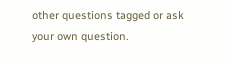other questions tagged or ask your own question.